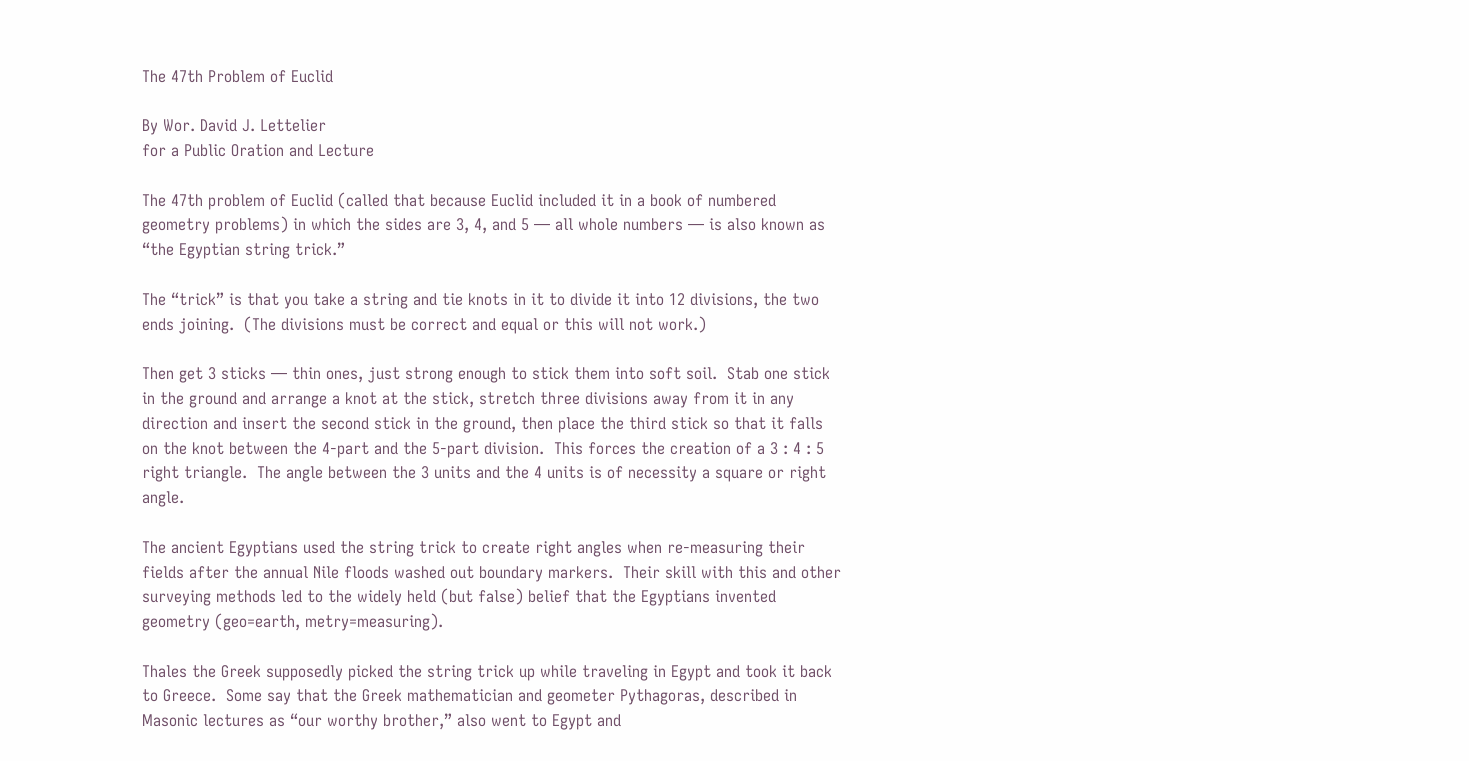The 47th Problem of Euclid

By Wor. David J. Lettelier
for a Public Oration and Lecture

The 47th problem of Euclid (called that because Euclid included it in a book of numbered geometry problems) in which the sides are 3, 4, and 5 — all whole numbers — is also known as “the Egyptian string trick.”

The “trick” is that you take a string and tie knots in it to divide it into 12 divisions, the two ends joining.  (The divisions must be correct and equal or this will not work.)

Then get 3 sticks — thin ones, just strong enough to stick them into soft soil.  Stab one stick in the ground and arrange a knot at the stick, stretch three divisions away from it in any direction and insert the second stick in the ground, then place the third stick so that it falls on the knot between the 4-part and the 5-part division.  This forces the creation of a 3 : 4 : 5 right triangle.  The angle between the 3 units and the 4 units is of necessity a square or right angle.

The ancient Egyptians used the string trick to create right angles when re-measuring their fields after the annual Nile floods washed out boundary markers.  Their skill with this and other surveying methods led to the widely held (but false) belief that the Egyptians invented geometry (geo=earth, metry=measuring).

Thales the Greek supposedly picked the string trick up while traveling in Egypt and took it back to Greece.  Some say that the Greek mathematician and geometer Pythagoras, described in Masonic lectures as “our worthy brother,” also went to Egypt and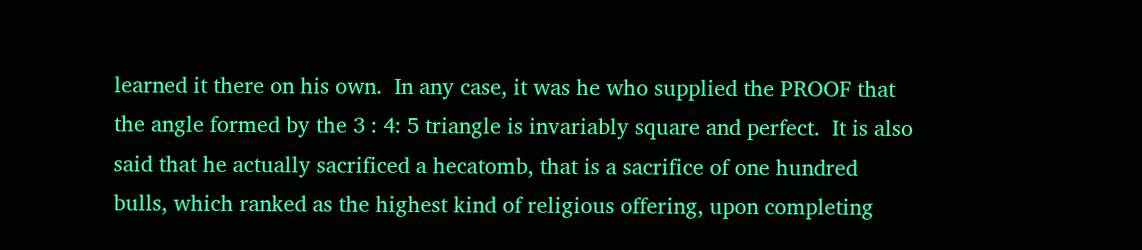learned it there on his own.  In any case, it was he who supplied the PROOF that the angle formed by the 3 : 4: 5 triangle is invariably square and perfect.  It is also said that he actually sacrificed a hecatomb, that is a sacrifice of one hundred bulls, which ranked as the highest kind of religious offering, upon completing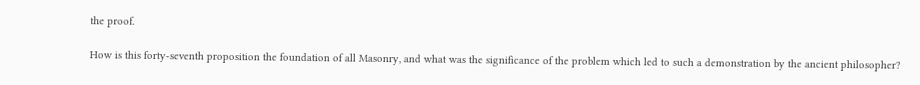the proof.

How is this forty-seventh proposition the foundation of all Masonry, and what was the significance of the problem which led to such a demonstration by the ancient philosopher?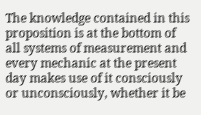The knowledge contained in this proposition is at the bottom of all systems of measurement and every mechanic at the present day makes use of it consciously or unconsciously, whether it be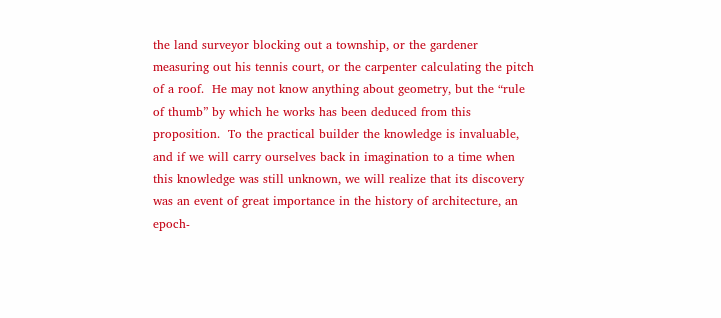the land surveyor blocking out a township, or the gardener measuring out his tennis court, or the carpenter calculating the pitch of a roof.  He may not know anything about geometry, but the “rule of thumb” by which he works has been deduced from this proposition.  To the practical builder the knowledge is invaluable, and if we will carry ourselves back in imagination to a time when this knowledge was still unknown, we will realize that its discovery was an event of great importance in the history of architecture, an epoch-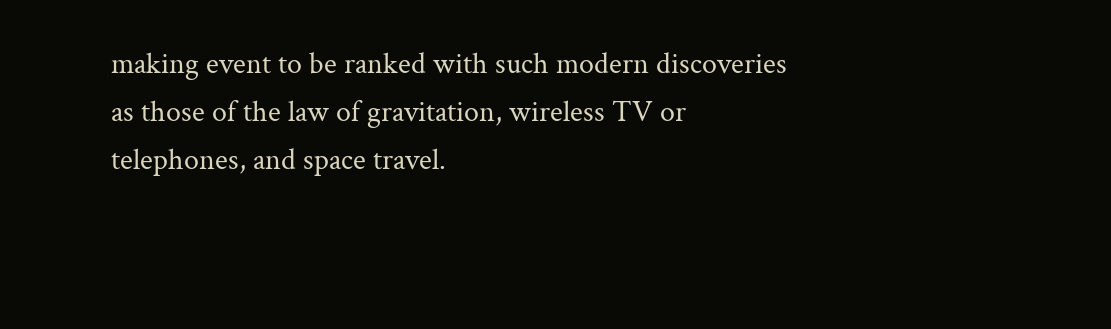making event to be ranked with such modern discoveries as those of the law of gravitation, wireless TV or telephones, and space travel.